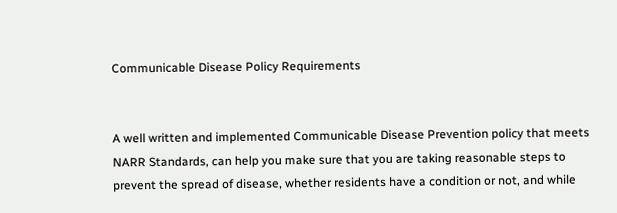Communicable Disease Policy Requirements


A well written and implemented Communicable Disease Prevention policy that meets NARR Standards, can help you make sure that you are taking reasonable steps to prevent the spread of disease, whether residents have a condition or not, and while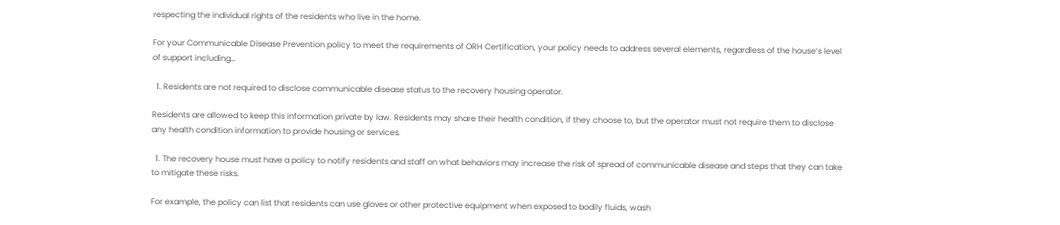respecting the individual rights of the residents who live in the home.

For your Communicable Disease Prevention policy to meet the requirements of ORH Certification, your policy needs to address several elements, regardless of the house’s level of support including…

  1. Residents are not required to disclose communicable disease status to the recovery housing operator.

Residents are allowed to keep this information private by law. Residents may share their health condition, if they choose to, but the operator must not require them to disclose any health condition information to provide housing or services.

  1. The recovery house must have a policy to notify residents and staff on what behaviors may increase the risk of spread of communicable disease and steps that they can take to mitigate these risks.

For example, the policy can list that residents can use gloves or other protective equipment when exposed to bodily fluids, wash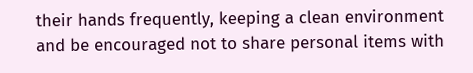their hands frequently, keeping a clean environment and be encouraged not to share personal items with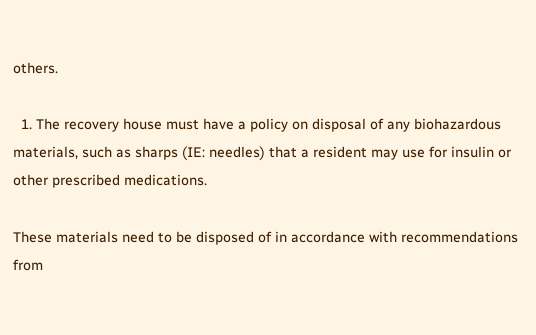others.

  1. The recovery house must have a policy on disposal of any biohazardous materials, such as sharps (IE: needles) that a resident may use for insulin or other prescribed medications.

These materials need to be disposed of in accordance with recommendations from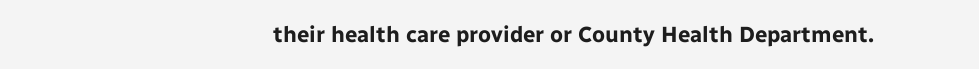their health care provider or County Health Department.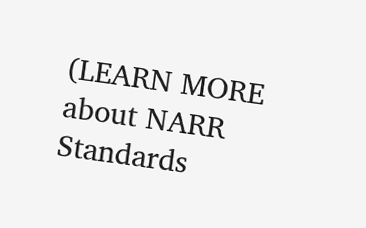(LEARN MORE about NARR Standards